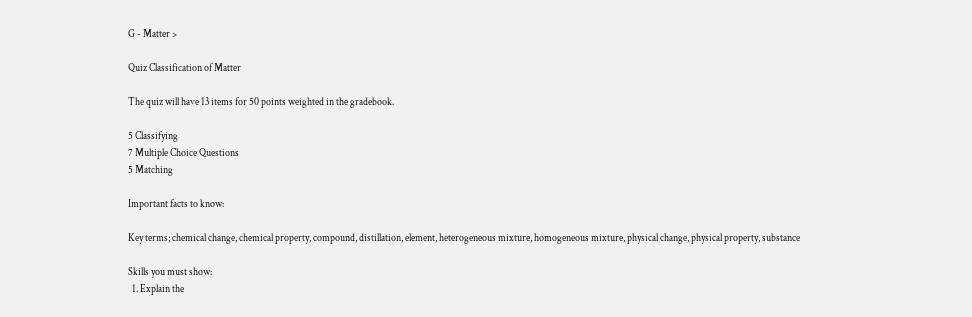G - Matter >

Quiz Classification of Matter

The quiz will have 13 items for 50 points weighted in the gradebook.

5 Classifying
7 Multiple Choice Questions
5 Matching

Important facts to know:

Key terms; chemical change, chemical property, compound, distillation, element, heterogeneous mixture, homogeneous mixture, physical change, physical property, substance

Skills you must show:
  1. Explain the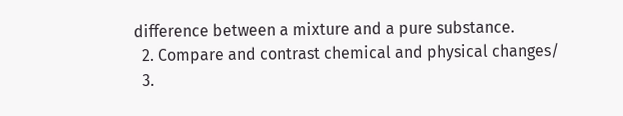difference between a mixture and a pure substance.
  2. Compare and contrast chemical and physical changes/
  3.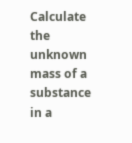Calculate the unknown mass of a substance in a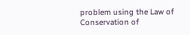problem using the Law of Conservation of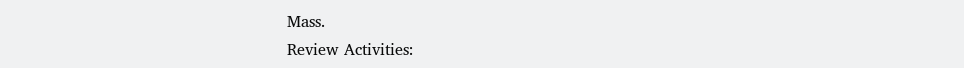Mass.
Review Activities: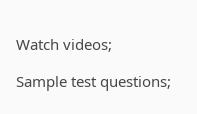Watch videos;

Sample test questions;